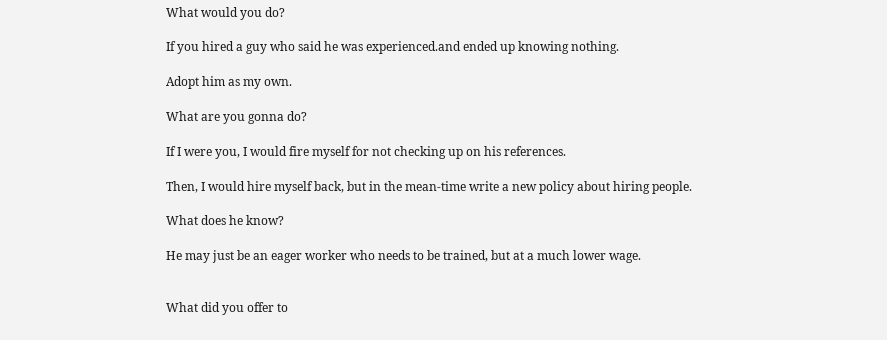What would you do?

If you hired a guy who said he was experienced.and ended up knowing nothing.

Adopt him as my own.

What are you gonna do?

If I were you, I would fire myself for not checking up on his references.

Then, I would hire myself back, but in the mean-time write a new policy about hiring people.

What does he know?

He may just be an eager worker who needs to be trained, but at a much lower wage.


What did you offer to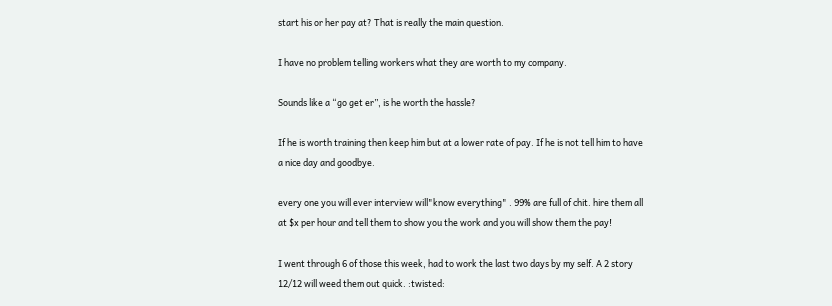start his or her pay at? That is really the main question.

I have no problem telling workers what they are worth to my company.

Sounds like a “go get er”, is he worth the hassle?

If he is worth training then keep him but at a lower rate of pay. If he is not tell him to have a nice day and goodbye.

every one you will ever interview will"know everything" . 99% are full of chit. hire them all at $x per hour and tell them to show you the work and you will show them the pay!

I went through 6 of those this week, had to work the last two days by my self. A 2 story 12/12 will weed them out quick. :twisted: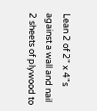Lean 2 of 2" x 4"s against a wall and nail 2 sheets of plywood to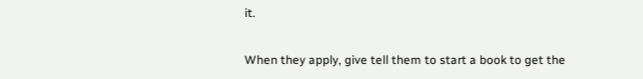it.

When they apply, give tell them to start a book to get the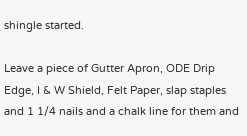shingle started.

Leave a piece of Gutter Apron, ODE Drip Edge, I & W Shield, Felt Paper, slap staples and 1 1/4 nails and a chalk line for them and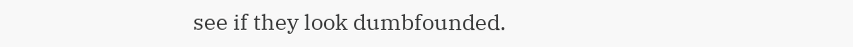see if they look dumbfounded.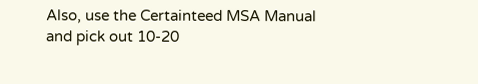Also, use the Certainteed MSA Manual and pick out 10-20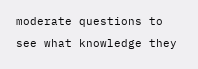moderate questions to see what knowledge they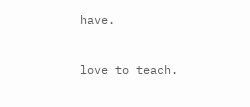have.


love to teach.